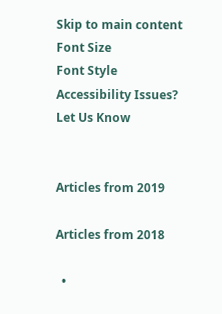Skip to main content
Font Size
Font Style
Accessibility Issues?
Let Us Know


Articles from 2019

Articles from 2018

  •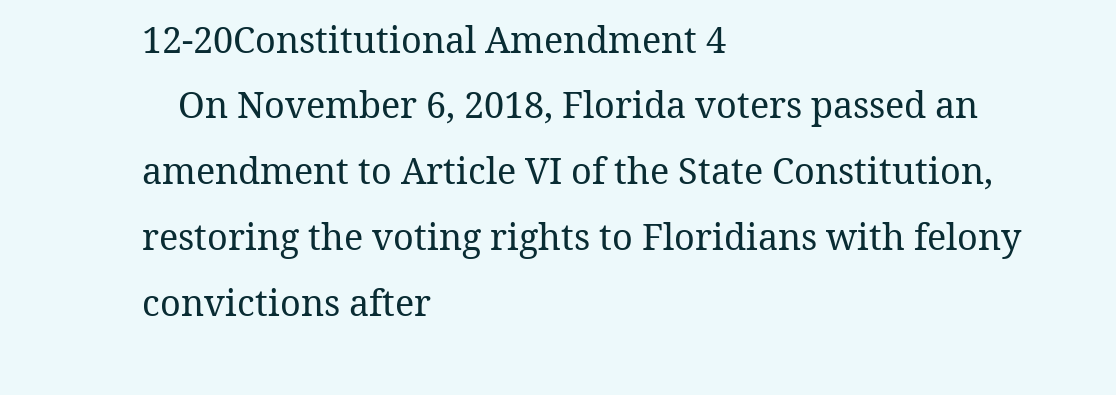12-20Constitutional Amendment 4
    On November 6, 2018, Florida voters passed an amendment to Article VI of the State Constitution, restoring the voting rights to Floridians with felony convictions after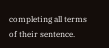completing all terms of their sentence.